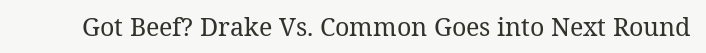Got Beef? Drake Vs. Common Goes into Next Round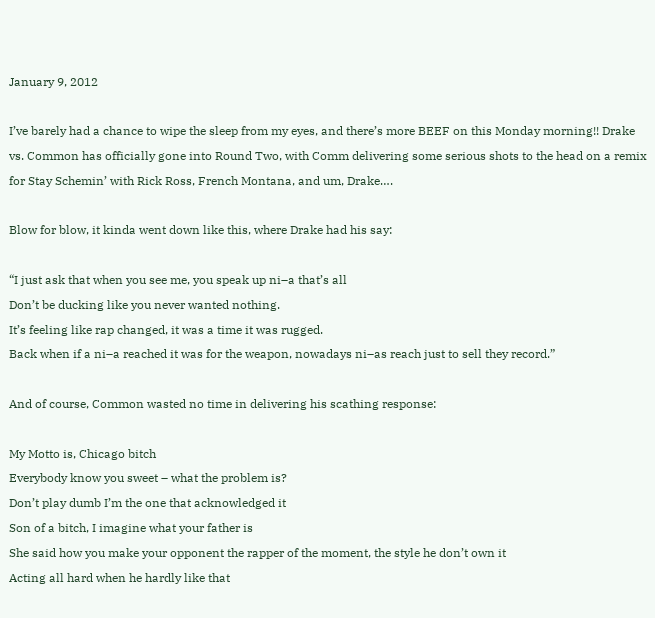January 9, 2012

I’ve barely had a chance to wipe the sleep from my eyes, and there’s more BEEF on this Monday morning!! Drake vs. Common has officially gone into Round Two, with Comm delivering some serious shots to the head on a remix for Stay Schemin’ with Rick Ross, French Montana, and um, Drake….

Blow for blow, it kinda went down like this, where Drake had his say:

“I just ask that when you see me, you speak up ni–a that’s all
Don’t be ducking like you never wanted nothing.
It’s feeling like rap changed, it was a time it was rugged.
Back when if a ni–a reached it was for the weapon, nowadays ni–as reach just to sell they record.”

And of course, Common wasted no time in delivering his scathing response:

My Motto is, Chicago bitch
Everybody know you sweet – what the problem is?
Don’t play dumb I’m the one that acknowledged it
Son of a bitch, I imagine what your father is
She said how you make your opponent the rapper of the moment, the style he don’t own it
Acting all hard when he hardly like that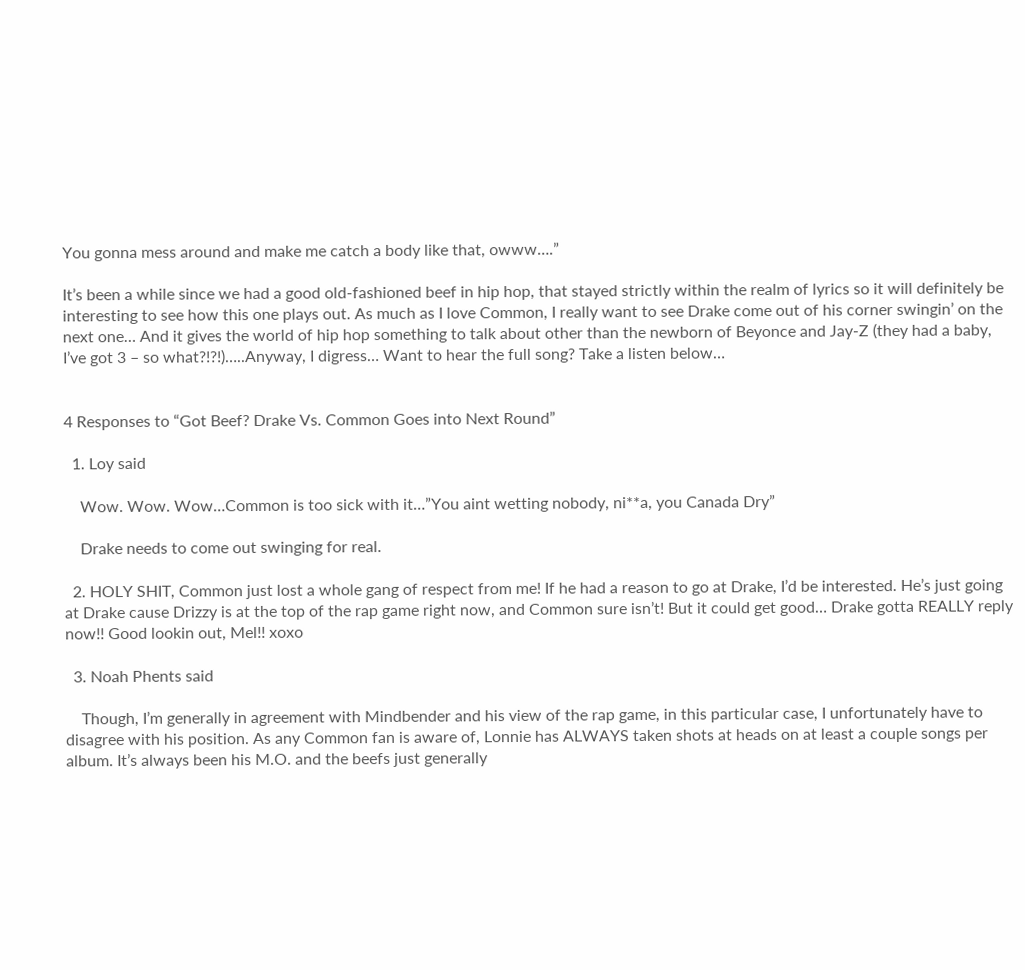You gonna mess around and make me catch a body like that, owww….”

It’s been a while since we had a good old-fashioned beef in hip hop, that stayed strictly within the realm of lyrics so it will definitely be interesting to see how this one plays out. As much as I love Common, I really want to see Drake come out of his corner swingin’ on the next one… And it gives the world of hip hop something to talk about other than the newborn of Beyonce and Jay-Z (they had a baby, I’ve got 3 – so what?!?!)…..Anyway, I digress… Want to hear the full song? Take a listen below…


4 Responses to “Got Beef? Drake Vs. Common Goes into Next Round”

  1. Loy said

    Wow. Wow. Wow…Common is too sick with it…”You aint wetting nobody, ni**a, you Canada Dry”

    Drake needs to come out swinging for real.

  2. HOLY SHIT, Common just lost a whole gang of respect from me! If he had a reason to go at Drake, I’d be interested. He’s just going at Drake cause Drizzy is at the top of the rap game right now, and Common sure isn’t! But it could get good… Drake gotta REALLY reply now!! Good lookin out, Mel!! xoxo

  3. Noah Phents said

    Though, I’m generally in agreement with Mindbender and his view of the rap game, in this particular case, I unfortunately have to disagree with his position. As any Common fan is aware of, Lonnie has ALWAYS taken shots at heads on at least a couple songs per album. It’s always been his M.O. and the beefs just generally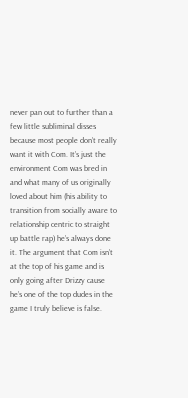never pan out to further than a few little subliminal disses because most people don’t really want it with Com. It’s just the environment Com was bred in and what many of us originally loved about him (his ability to transition from socially aware to relationship centric to straight up battle rap) he’s always done it. The argument that Com isn’t at the top of his game and is only going after Drizzy cause he’s one of the top dudes in the game I truly believe is false.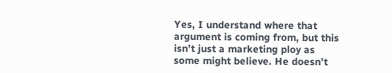Yes, I understand where that argument is coming from, but this isn’t just a marketing ploy as some might believe. He doesn’t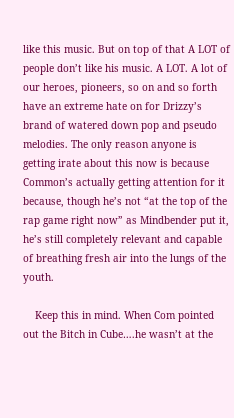like this music. But on top of that A LOT of people don’t like his music. A LOT. A lot of our heroes, pioneers, so on and so forth have an extreme hate on for Drizzy’s brand of watered down pop and pseudo melodies. The only reason anyone is getting irate about this now is because Common’s actually getting attention for it because, though he’s not “at the top of the rap game right now” as Mindbender put it, he’s still completely relevant and capable of breathing fresh air into the lungs of the youth.

    Keep this in mind. When Com pointed out the Bitch in Cube….he wasn’t at the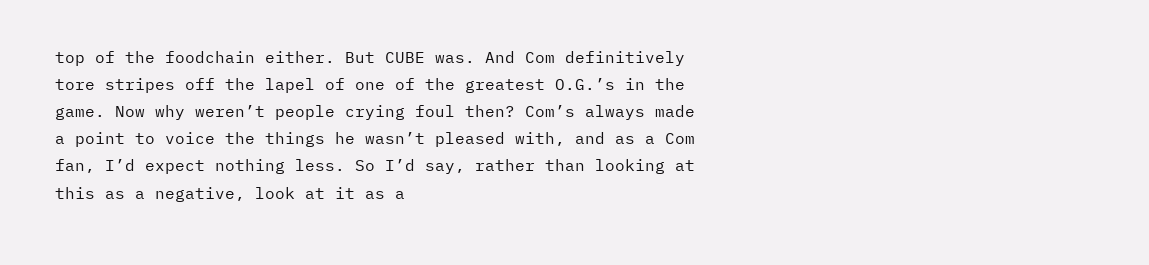top of the foodchain either. But CUBE was. And Com definitively tore stripes off the lapel of one of the greatest O.G.’s in the game. Now why weren’t people crying foul then? Com’s always made a point to voice the things he wasn’t pleased with, and as a Com fan, I’d expect nothing less. So I’d say, rather than looking at this as a negative, look at it as a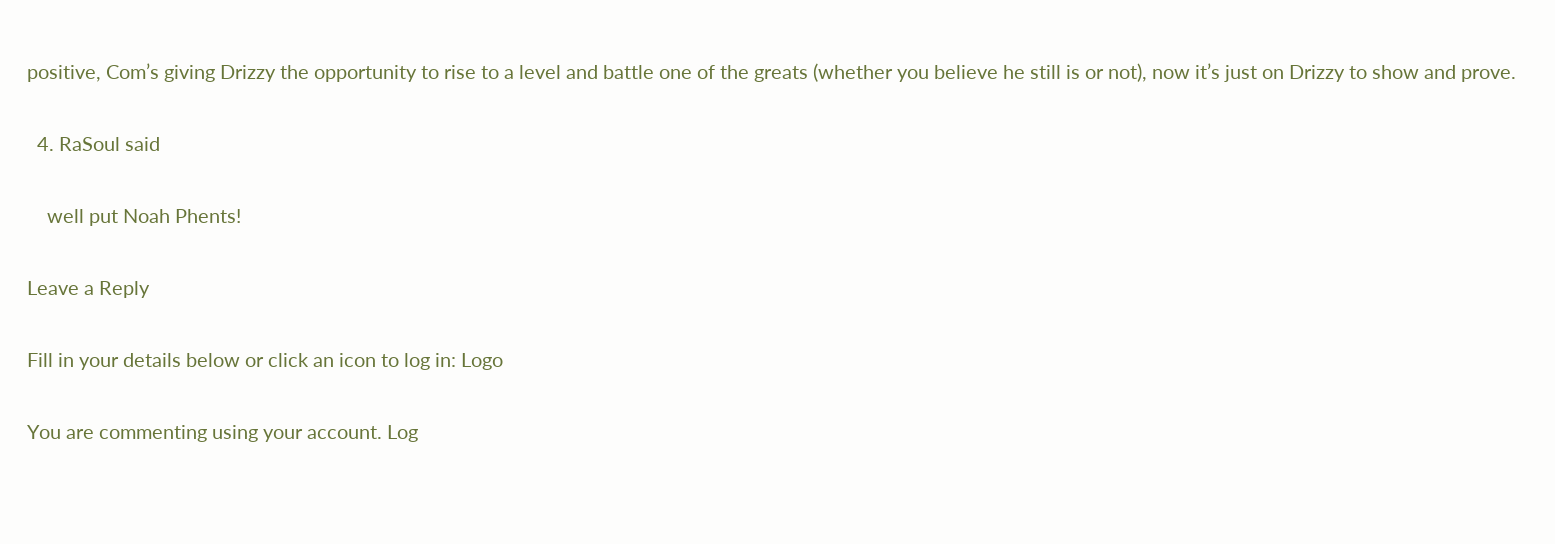positive, Com’s giving Drizzy the opportunity to rise to a level and battle one of the greats (whether you believe he still is or not), now it’s just on Drizzy to show and prove.

  4. RaSoul said

    well put Noah Phents!

Leave a Reply

Fill in your details below or click an icon to log in: Logo

You are commenting using your account. Log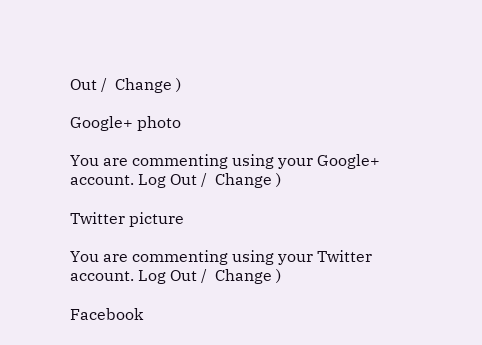Out /  Change )

Google+ photo

You are commenting using your Google+ account. Log Out /  Change )

Twitter picture

You are commenting using your Twitter account. Log Out /  Change )

Facebook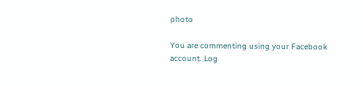photo

You are commenting using your Facebook account. Log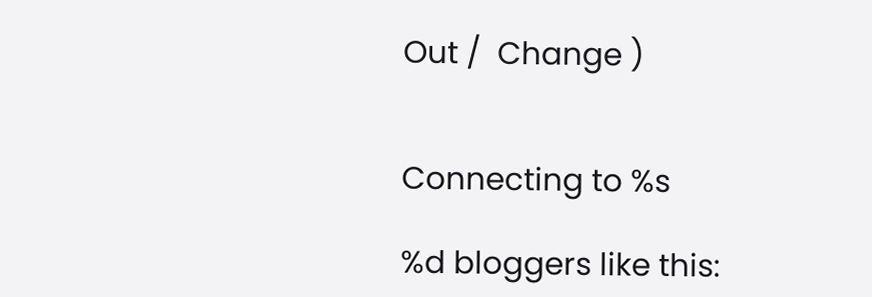Out /  Change )


Connecting to %s

%d bloggers like this: